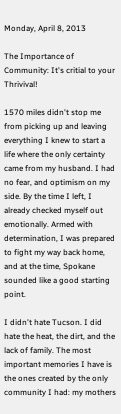Monday, April 8, 2013

The Importance of Community: It's critial to your Thrivival!

1570 miles didn't stop me from picking up and leaving everything I knew to start a life where the only certainty came from my husband. I had no fear, and optimism on my side. By the time I left, I already checked myself out emotionally. Armed with determination, I was prepared to fight my way back home, and at the time, Spokane sounded like a good starting point.

I didn't hate Tucson. I did hate the heat, the dirt, and the lack of family. The most important memories I have is the ones created by the only community I had: my mothers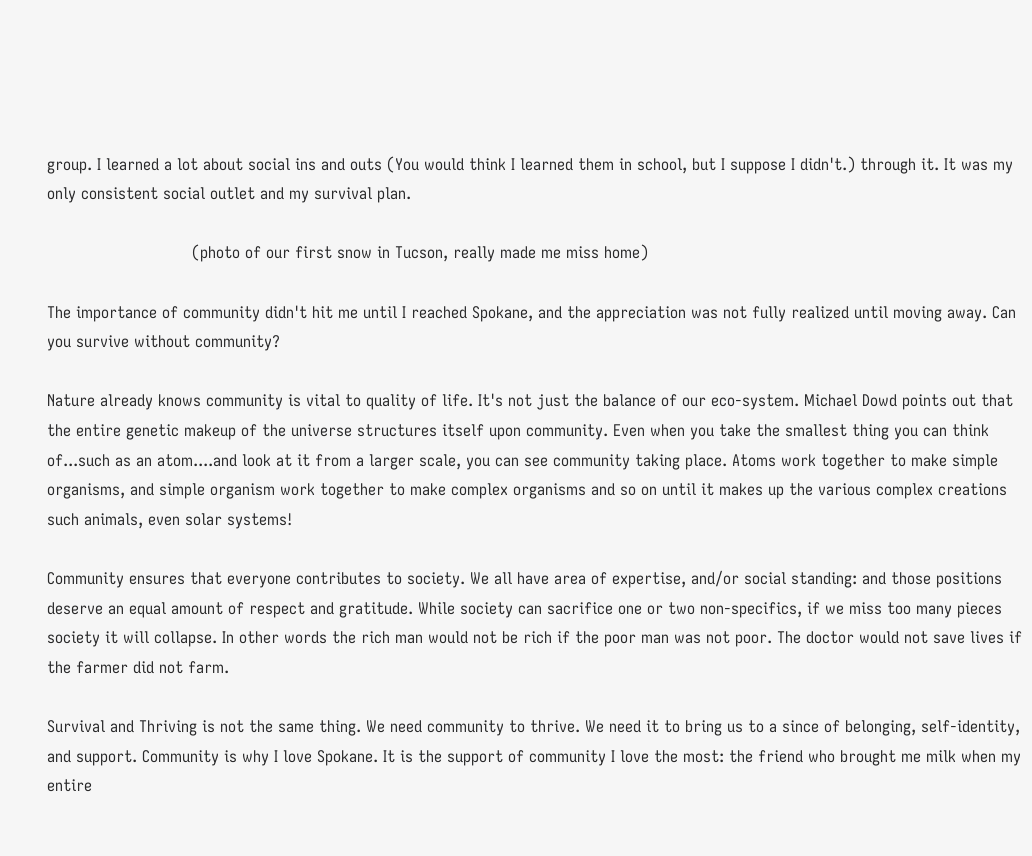group. I learned a lot about social ins and outs (You would think I learned them in school, but I suppose I didn't.) through it. It was my only consistent social outlet and my survival plan.

                             (photo of our first snow in Tucson, really made me miss home)

The importance of community didn't hit me until I reached Spokane, and the appreciation was not fully realized until moving away. Can you survive without community?

Nature already knows community is vital to quality of life. It's not just the balance of our eco-system. Michael Dowd points out that the entire genetic makeup of the universe structures itself upon community. Even when you take the smallest thing you can think of...such as an atom....and look at it from a larger scale, you can see community taking place. Atoms work together to make simple organisms, and simple organism work together to make complex organisms and so on until it makes up the various complex creations such animals, even solar systems!

Community ensures that everyone contributes to society. We all have area of expertise, and/or social standing: and those positions deserve an equal amount of respect and gratitude. While society can sacrifice one or two non-specifics, if we miss too many pieces society it will collapse. In other words the rich man would not be rich if the poor man was not poor. The doctor would not save lives if the farmer did not farm.

Survival and Thriving is not the same thing. We need community to thrive. We need it to bring us to a since of belonging, self-identity, and support. Community is why I love Spokane. It is the support of community I love the most: the friend who brought me milk when my entire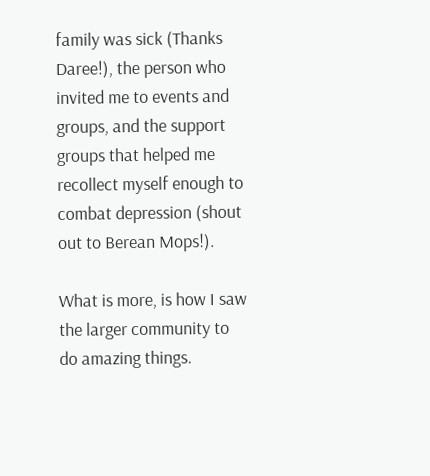family was sick (Thanks Daree!), the person who invited me to events and groups, and the support groups that helped me recollect myself enough to combat depression (shout out to Berean Mops!).

What is more, is how I saw the larger community to do amazing things.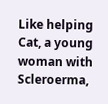Like helping Cat, a young woman with Scleroerma,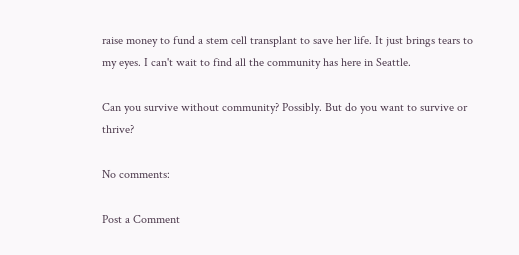raise money to fund a stem cell transplant to save her life. It just brings tears to my eyes. I can't wait to find all the community has here in Seattle.

Can you survive without community? Possibly. But do you want to survive or thrive?

No comments:

Post a Comment